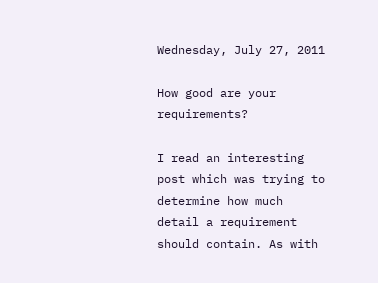Wednesday, July 27, 2011

How good are your requirements?

I read an interesting post which was trying to determine how much detail a requirement should contain. As with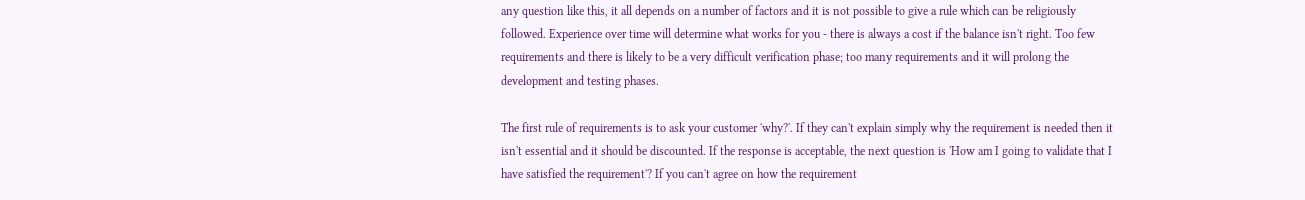any question like this, it all depends on a number of factors and it is not possible to give a rule which can be religiously followed. Experience over time will determine what works for you - there is always a cost if the balance isn't right. Too few requirements and there is likely to be a very difficult verification phase; too many requirements and it will prolong the development and testing phases.

The first rule of requirements is to ask your customer 'why?'. If they can't explain simply why the requirement is needed then it isn't essential and it should be discounted. If the response is acceptable, the next question is 'How am I going to validate that I have satisfied the requirement'? If you can't agree on how the requirement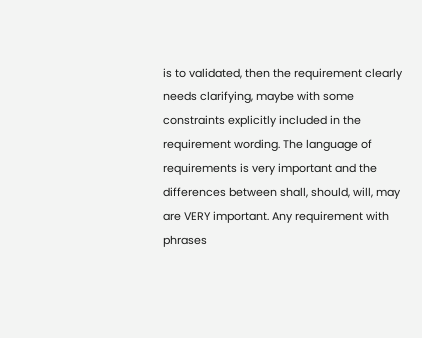is to validated, then the requirement clearly needs clarifying, maybe with some constraints explicitly included in the requirement wording. The language of requirements is very important and the differences between shall, should, will, may are VERY important. Any requirement with phrases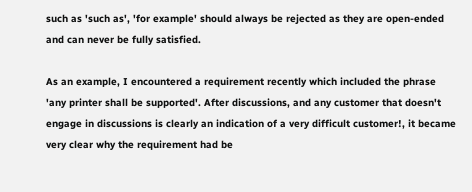such as 'such as', 'for example' should always be rejected as they are open-ended and can never be fully satisfied.

As an example, I encountered a requirement recently which included the phrase 'any printer shall be supported'. After discussions, and any customer that doesn't engage in discussions is clearly an indication of a very difficult customer!, it became very clear why the requirement had be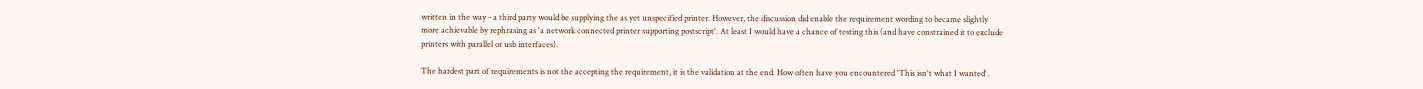written in the way - a third party would be supplying the as yet unspecified printer. However, the discussion did enable the requirement wording to became slightly more achievable by rephrasing as 'a network connected printer supporting postscript'. At least I would have a chance of testing this (and have constrained it to exclude printers with parallel or usb interfaces).

The hardest part of requirements is not the accepting the requirement, it is the validation at the end. How often have you encountered 'This isn't what I wanted'.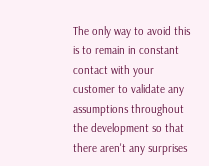The only way to avoid this is to remain in constant contact with your customer to validate any assumptions throughout the development so that there aren't any surprises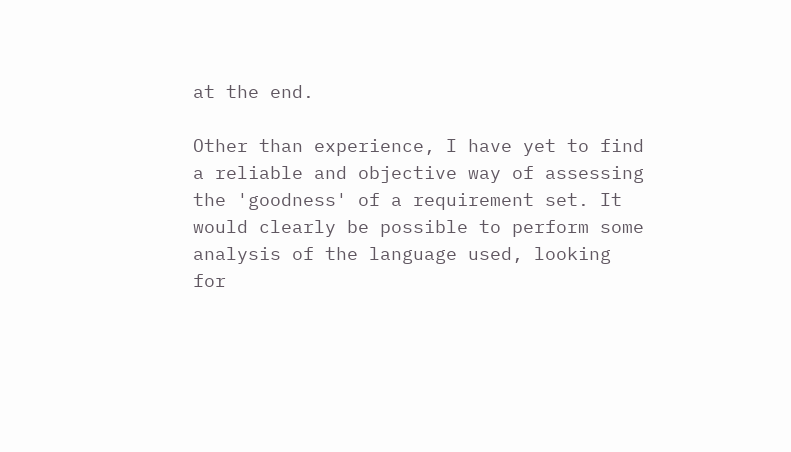at the end.

Other than experience, I have yet to find a reliable and objective way of assessing the 'goodness' of a requirement set. It would clearly be possible to perform some analysis of the language used, looking for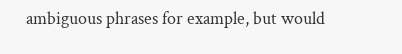ambiguous phrases for example, but would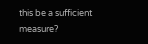this be a sufficient measure?